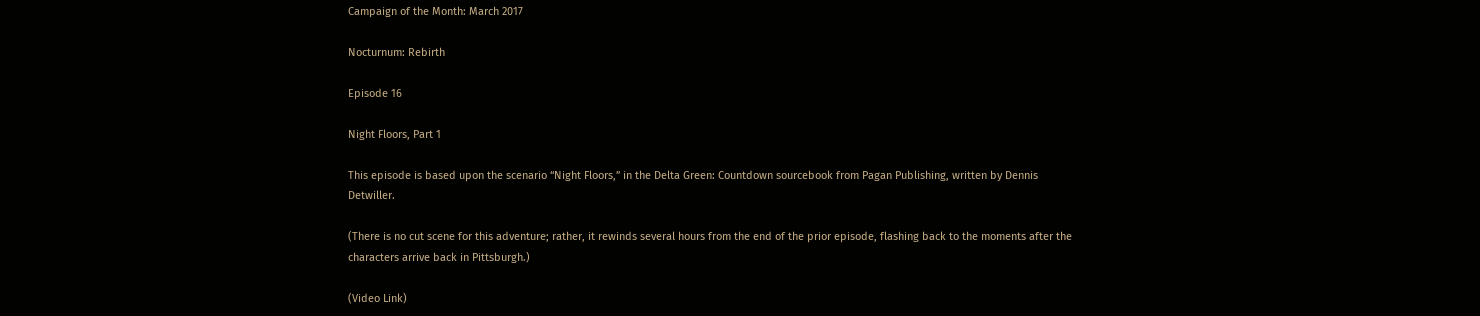Campaign of the Month: March 2017

Nocturnum: Rebirth

Episode 16

Night Floors, Part 1

This episode is based upon the scenario “Night Floors,” in the Delta Green: Countdown sourcebook from Pagan Publishing, written by Dennis Detwiller.

(There is no cut scene for this adventure; rather, it rewinds several hours from the end of the prior episode, flashing back to the moments after the characters arrive back in Pittsburgh.)

(Video Link)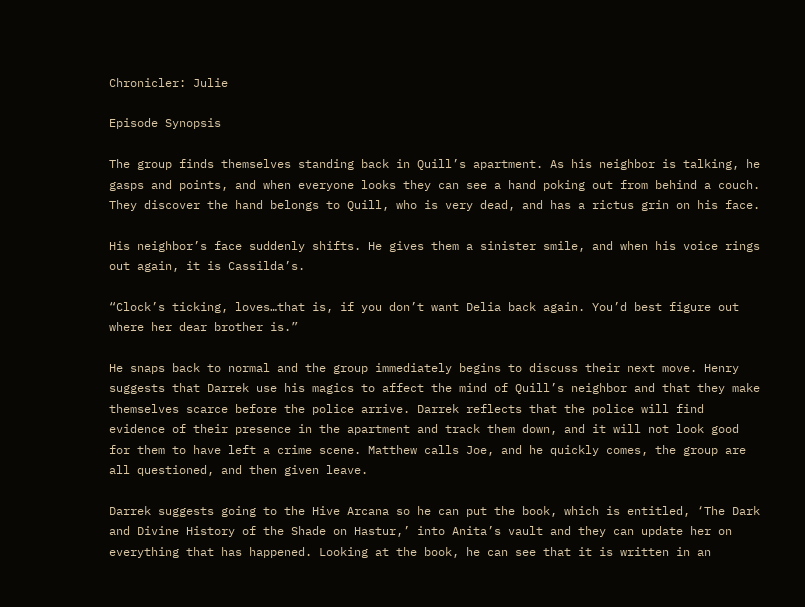Chronicler: Julie

Episode Synopsis

The group finds themselves standing back in Quill’s apartment. As his neighbor is talking, he gasps and points, and when everyone looks they can see a hand poking out from behind a couch. They discover the hand belongs to Quill, who is very dead, and has a rictus grin on his face.

His neighbor’s face suddenly shifts. He gives them a sinister smile, and when his voice rings out again, it is Cassilda’s.

“Clock’s ticking, loves…that is, if you don’t want Delia back again. You’d best figure out where her dear brother is.”

He snaps back to normal and the group immediately begins to discuss their next move. Henry suggests that Darrek use his magics to affect the mind of Quill’s neighbor and that they make themselves scarce before the police arrive. Darrek reflects that the police will find evidence of their presence in the apartment and track them down, and it will not look good for them to have left a crime scene. Matthew calls Joe, and he quickly comes, the group are all questioned, and then given leave.

Darrek suggests going to the Hive Arcana so he can put the book, which is entitled, ‘The Dark and Divine History of the Shade on Hastur,’ into Anita’s vault and they can update her on everything that has happened. Looking at the book, he can see that it is written in an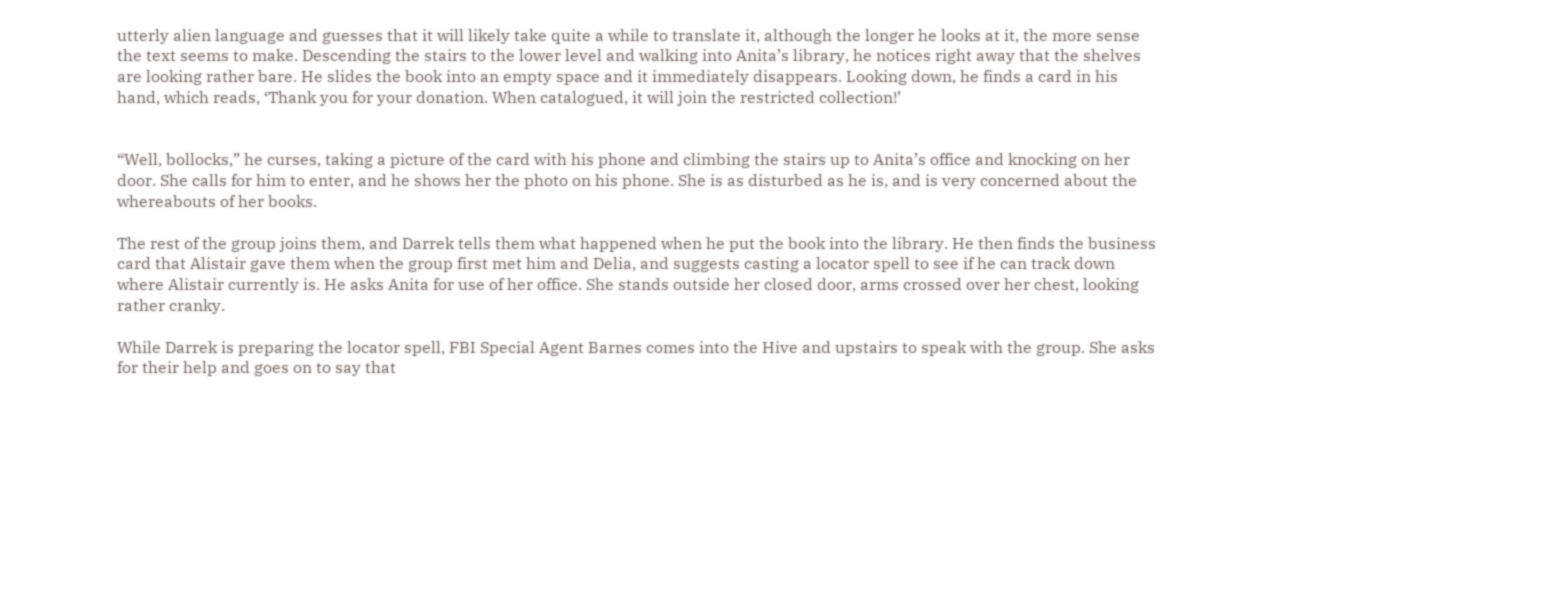utterly alien language and guesses that it will likely take quite a while to translate it, although the longer he looks at it, the more sense the text seems to make. Descending the stairs to the lower level and walking into Anita’s library, he notices right away that the shelves are looking rather bare. He slides the book into an empty space and it immediately disappears. Looking down, he finds a card in his hand, which reads, ‘Thank you for your donation. When catalogued, it will join the restricted collection!’


“Well, bollocks,” he curses, taking a picture of the card with his phone and climbing the stairs up to Anita’s office and knocking on her door. She calls for him to enter, and he shows her the photo on his phone. She is as disturbed as he is, and is very concerned about the whereabouts of her books.

The rest of the group joins them, and Darrek tells them what happened when he put the book into the library. He then finds the business card that Alistair gave them when the group first met him and Delia, and suggests casting a locator spell to see if he can track down where Alistair currently is. He asks Anita for use of her office. She stands outside her closed door, arms crossed over her chest, looking rather cranky.

While Darrek is preparing the locator spell, FBI Special Agent Barnes comes into the Hive and upstairs to speak with the group. She asks for their help and goes on to say that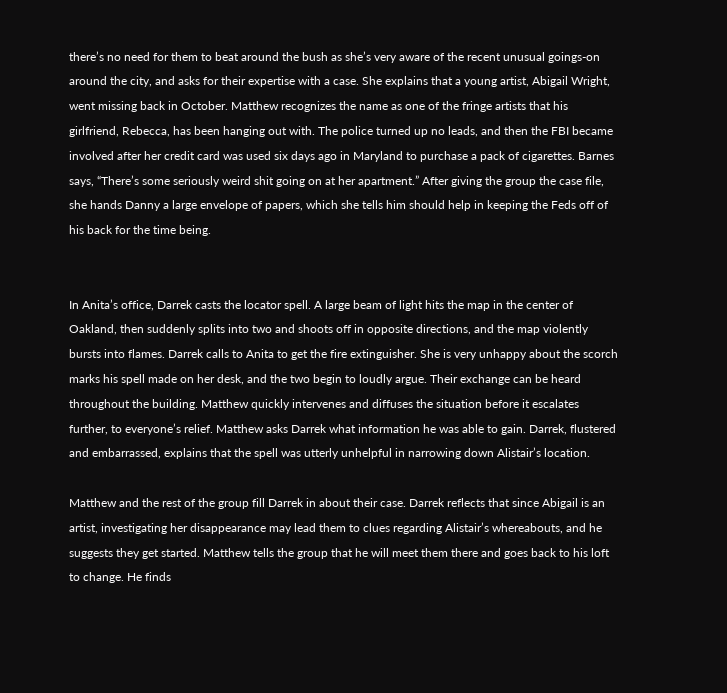there’s no need for them to beat around the bush as she’s very aware of the recent unusual goings-on around the city, and asks for their expertise with a case. She explains that a young artist, Abigail Wright, went missing back in October. Matthew recognizes the name as one of the fringe artists that his girlfriend, Rebecca, has been hanging out with. The police turned up no leads, and then the FBI became involved after her credit card was used six days ago in Maryland to purchase a pack of cigarettes. Barnes says, “There’s some seriously weird shit going on at her apartment.” After giving the group the case file, she hands Danny a large envelope of papers, which she tells him should help in keeping the Feds off of his back for the time being.


In Anita’s office, Darrek casts the locator spell. A large beam of light hits the map in the center of Oakland, then suddenly splits into two and shoots off in opposite directions, and the map violently bursts into flames. Darrek calls to Anita to get the fire extinguisher. She is very unhappy about the scorch marks his spell made on her desk, and the two begin to loudly argue. Their exchange can be heard throughout the building. Matthew quickly intervenes and diffuses the situation before it escalates further, to everyone’s relief. Matthew asks Darrek what information he was able to gain. Darrek, flustered and embarrassed, explains that the spell was utterly unhelpful in narrowing down Alistair’s location.

Matthew and the rest of the group fill Darrek in about their case. Darrek reflects that since Abigail is an artist, investigating her disappearance may lead them to clues regarding Alistair’s whereabouts, and he suggests they get started. Matthew tells the group that he will meet them there and goes back to his loft to change. He finds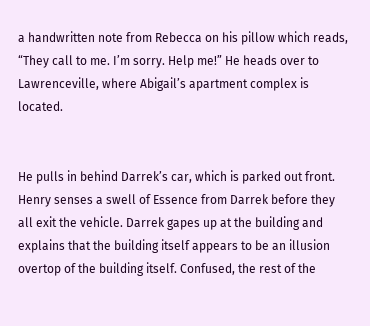a handwritten note from Rebecca on his pillow which reads, “They call to me. I’m sorry. Help me!” He heads over to Lawrenceville, where Abigail’s apartment complex is located.


He pulls in behind Darrek’s car, which is parked out front. Henry senses a swell of Essence from Darrek before they all exit the vehicle. Darrek gapes up at the building and explains that the building itself appears to be an illusion overtop of the building itself. Confused, the rest of the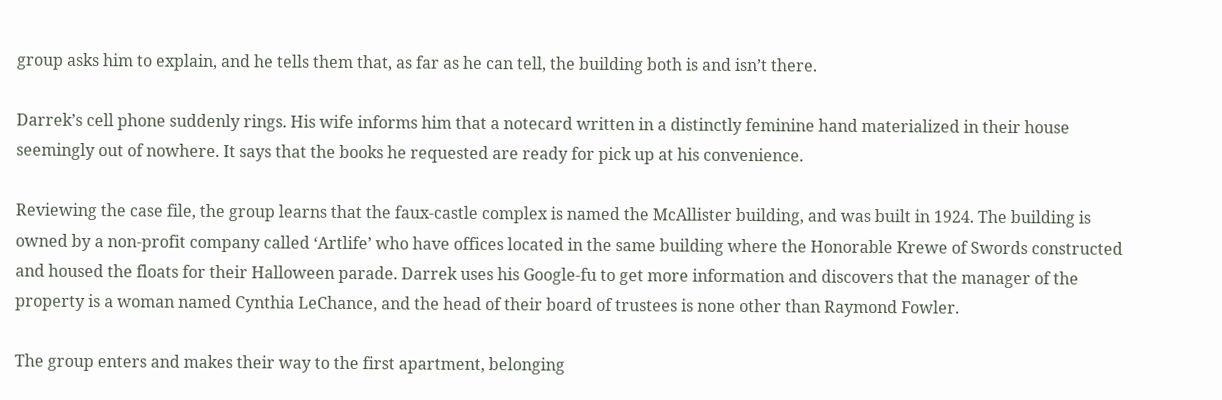group asks him to explain, and he tells them that, as far as he can tell, the building both is and isn’t there.

Darrek’s cell phone suddenly rings. His wife informs him that a notecard written in a distinctly feminine hand materialized in their house seemingly out of nowhere. It says that the books he requested are ready for pick up at his convenience.

Reviewing the case file, the group learns that the faux-castle complex is named the McAllister building, and was built in 1924. The building is owned by a non-profit company called ‘Artlife’ who have offices located in the same building where the Honorable Krewe of Swords constructed and housed the floats for their Halloween parade. Darrek uses his Google-fu to get more information and discovers that the manager of the property is a woman named Cynthia LeChance, and the head of their board of trustees is none other than Raymond Fowler.

The group enters and makes their way to the first apartment, belonging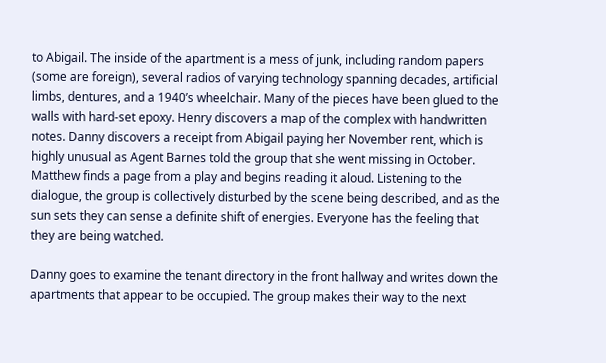to Abigail. The inside of the apartment is a mess of junk, including random papers (some are foreign), several radios of varying technology spanning decades, artificial limbs, dentures, and a 1940’s wheelchair. Many of the pieces have been glued to the walls with hard-set epoxy. Henry discovers a map of the complex with handwritten notes. Danny discovers a receipt from Abigail paying her November rent, which is highly unusual as Agent Barnes told the group that she went missing in October. Matthew finds a page from a play and begins reading it aloud. Listening to the dialogue, the group is collectively disturbed by the scene being described, and as the sun sets they can sense a definite shift of energies. Everyone has the feeling that they are being watched.

Danny goes to examine the tenant directory in the front hallway and writes down the apartments that appear to be occupied. The group makes their way to the next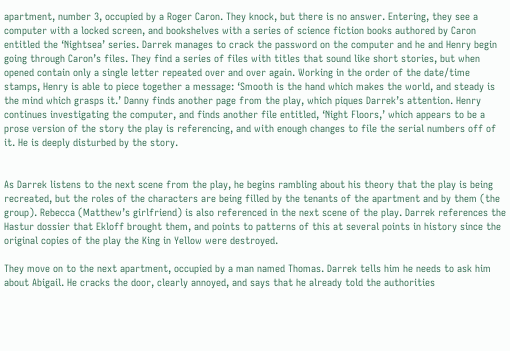apartment, number 3, occupied by a Roger Caron. They knock, but there is no answer. Entering, they see a computer with a locked screen, and bookshelves with a series of science fiction books authored by Caron entitled the ‘Nightsea’ series. Darrek manages to crack the password on the computer and he and Henry begin going through Caron’s files. They find a series of files with titles that sound like short stories, but when opened contain only a single letter repeated over and over again. Working in the order of the date/time stamps, Henry is able to piece together a message: ‘Smooth is the hand which makes the world, and steady is the mind which grasps it.’ Danny finds another page from the play, which piques Darrek’s attention. Henry continues investigating the computer, and finds another file entitled, ‘Night Floors,’ which appears to be a prose version of the story the play is referencing, and with enough changes to file the serial numbers off of it. He is deeply disturbed by the story.


As Darrek listens to the next scene from the play, he begins rambling about his theory that the play is being recreated, but the roles of the characters are being filled by the tenants of the apartment and by them (the group). Rebecca (Matthew’s girlfriend) is also referenced in the next scene of the play. Darrek references the Hastur dossier that Ekloff brought them, and points to patterns of this at several points in history since the original copies of the play the King in Yellow were destroyed.

They move on to the next apartment, occupied by a man named Thomas. Darrek tells him he needs to ask him about Abigail. He cracks the door, clearly annoyed, and says that he already told the authorities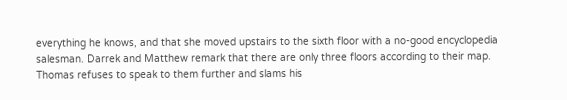everything he knows, and that she moved upstairs to the sixth floor with a no-good encyclopedia salesman. Darrek and Matthew remark that there are only three floors according to their map. Thomas refuses to speak to them further and slams his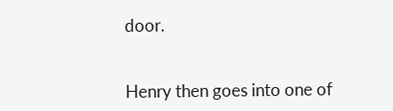door.


Henry then goes into one of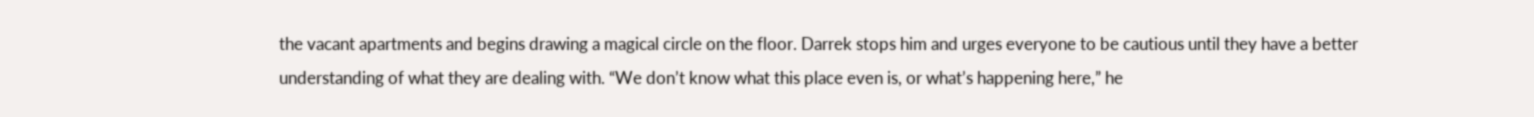the vacant apartments and begins drawing a magical circle on the floor. Darrek stops him and urges everyone to be cautious until they have a better understanding of what they are dealing with. “We don’t know what this place even is, or what’s happening here,” he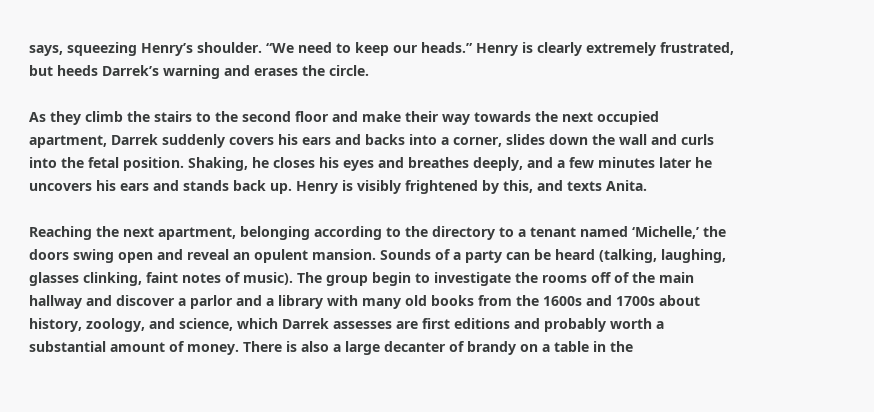says, squeezing Henry’s shoulder. “We need to keep our heads.” Henry is clearly extremely frustrated, but heeds Darrek’s warning and erases the circle.

As they climb the stairs to the second floor and make their way towards the next occupied apartment, Darrek suddenly covers his ears and backs into a corner, slides down the wall and curls into the fetal position. Shaking, he closes his eyes and breathes deeply, and a few minutes later he uncovers his ears and stands back up. Henry is visibly frightened by this, and texts Anita.

Reaching the next apartment, belonging according to the directory to a tenant named ‘Michelle,’ the doors swing open and reveal an opulent mansion. Sounds of a party can be heard (talking, laughing, glasses clinking, faint notes of music). The group begin to investigate the rooms off of the main hallway and discover a parlor and a library with many old books from the 1600s and 1700s about history, zoology, and science, which Darrek assesses are first editions and probably worth a substantial amount of money. There is also a large decanter of brandy on a table in the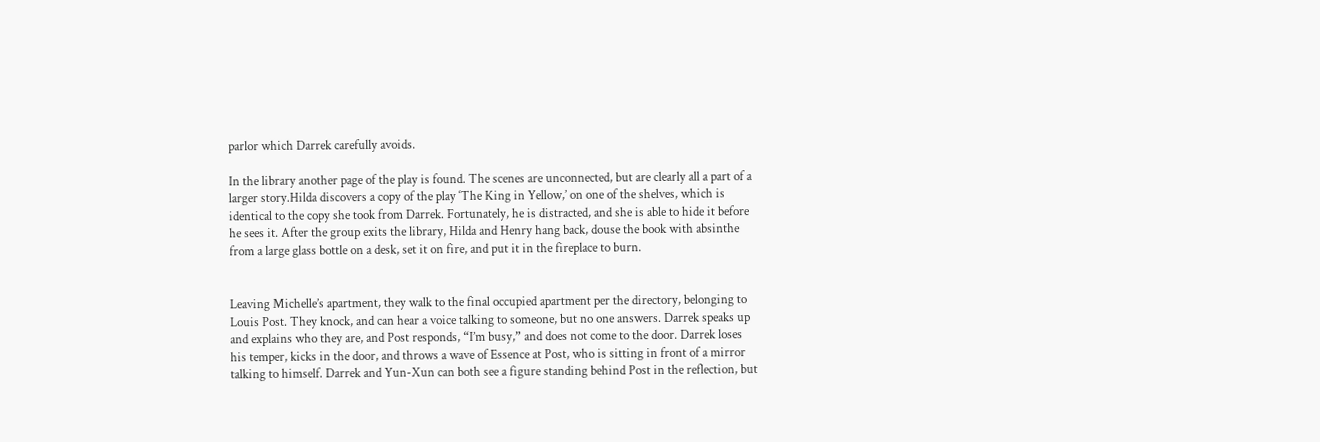parlor which Darrek carefully avoids.

In the library another page of the play is found. The scenes are unconnected, but are clearly all a part of a larger story.Hilda discovers a copy of the play ‘The King in Yellow,’ on one of the shelves, which is identical to the copy she took from Darrek. Fortunately, he is distracted, and she is able to hide it before he sees it. After the group exits the library, Hilda and Henry hang back, douse the book with absinthe from a large glass bottle on a desk, set it on fire, and put it in the fireplace to burn.


Leaving Michelle’s apartment, they walk to the final occupied apartment per the directory, belonging to Louis Post. They knock, and can hear a voice talking to someone, but no one answers. Darrek speaks up and explains who they are, and Post responds, “I’m busy,” and does not come to the door. Darrek loses his temper, kicks in the door, and throws a wave of Essence at Post, who is sitting in front of a mirror talking to himself. Darrek and Yun-Xun can both see a figure standing behind Post in the reflection, but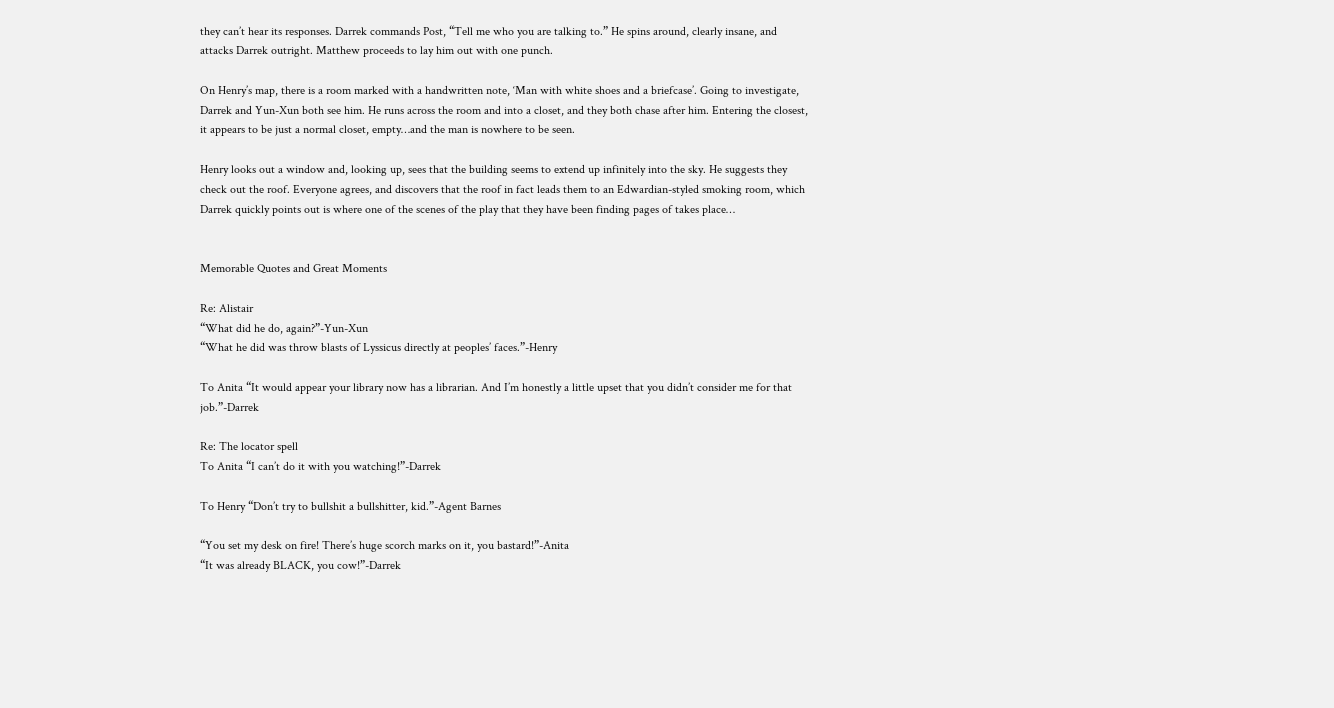they can’t hear its responses. Darrek commands Post, “Tell me who you are talking to.” He spins around, clearly insane, and attacks Darrek outright. Matthew proceeds to lay him out with one punch.

On Henry’s map, there is a room marked with a handwritten note, ‘Man with white shoes and a briefcase’. Going to investigate, Darrek and Yun-Xun both see him. He runs across the room and into a closet, and they both chase after him. Entering the closest, it appears to be just a normal closet, empty…and the man is nowhere to be seen.

Henry looks out a window and, looking up, sees that the building seems to extend up infinitely into the sky. He suggests they check out the roof. Everyone agrees, and discovers that the roof in fact leads them to an Edwardian-styled smoking room, which Darrek quickly points out is where one of the scenes of the play that they have been finding pages of takes place…


Memorable Quotes and Great Moments

Re: Alistair
“What did he do, again?”-Yun-Xun
“What he did was throw blasts of Lyssicus directly at peoples’ faces.”-Henry

To Anita “It would appear your library now has a librarian. And I’m honestly a little upset that you didn’t consider me for that job.”-Darrek

Re: The locator spell
To Anita “I can’t do it with you watching!”-Darrek

To Henry “Don’t try to bullshit a bullshitter, kid.”-Agent Barnes

“You set my desk on fire! There’s huge scorch marks on it, you bastard!”-Anita
“It was already BLACK, you cow!”-Darrek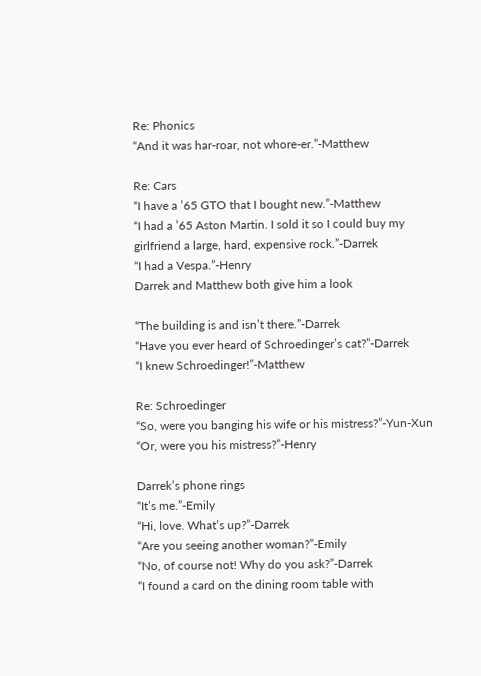Re: Phonics
“And it was har-roar, not whore-er.”-Matthew

Re: Cars
“I have a ’65 GTO that I bought new.”-Matthew
“I had a ’65 Aston Martin. I sold it so I could buy my girlfriend a large, hard, expensive rock.”-Darrek
“I had a Vespa.”-Henry
Darrek and Matthew both give him a look

“The building is and isn’t there.”-Darrek
“Have you ever heard of Schroedinger’s cat?”-Darrek
“I knew Schroedinger!”-Matthew

Re: Schroedinger
“So, were you banging his wife or his mistress?”-Yun-Xun
“Or, were you his mistress?”-Henry

Darrek’s phone rings
“It’s me.”-Emily
“Hi, love. What’s up?”-Darrek
“Are you seeing another woman?”-Emily
“No, of course not! Why do you ask?”-Darrek
“I found a card on the dining room table with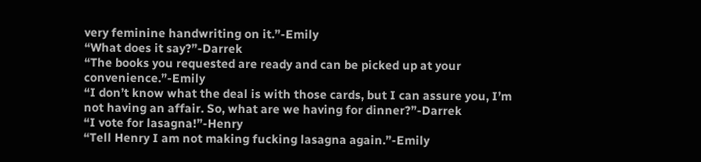very feminine handwriting on it.”-Emily
“What does it say?”-Darrek
“The books you requested are ready and can be picked up at your convenience.”-Emily
“I don’t know what the deal is with those cards, but I can assure you, I’m not having an affair. So, what are we having for dinner?”-Darrek
“I vote for lasagna!”-Henry
“Tell Henry I am not making fucking lasagna again.”-Emily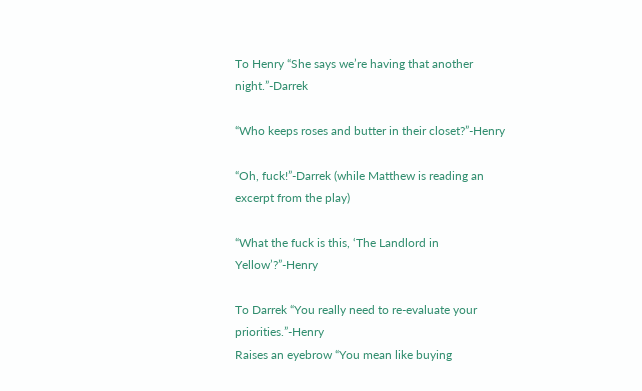To Henry “She says we’re having that another night.”-Darrek

“Who keeps roses and butter in their closet?”-Henry

“Oh, fuck!”-Darrek (while Matthew is reading an excerpt from the play)

“What the fuck is this, ‘The Landlord in Yellow’?”-Henry

To Darrek “You really need to re-evaluate your priorities.”-Henry
Raises an eyebrow “You mean like buying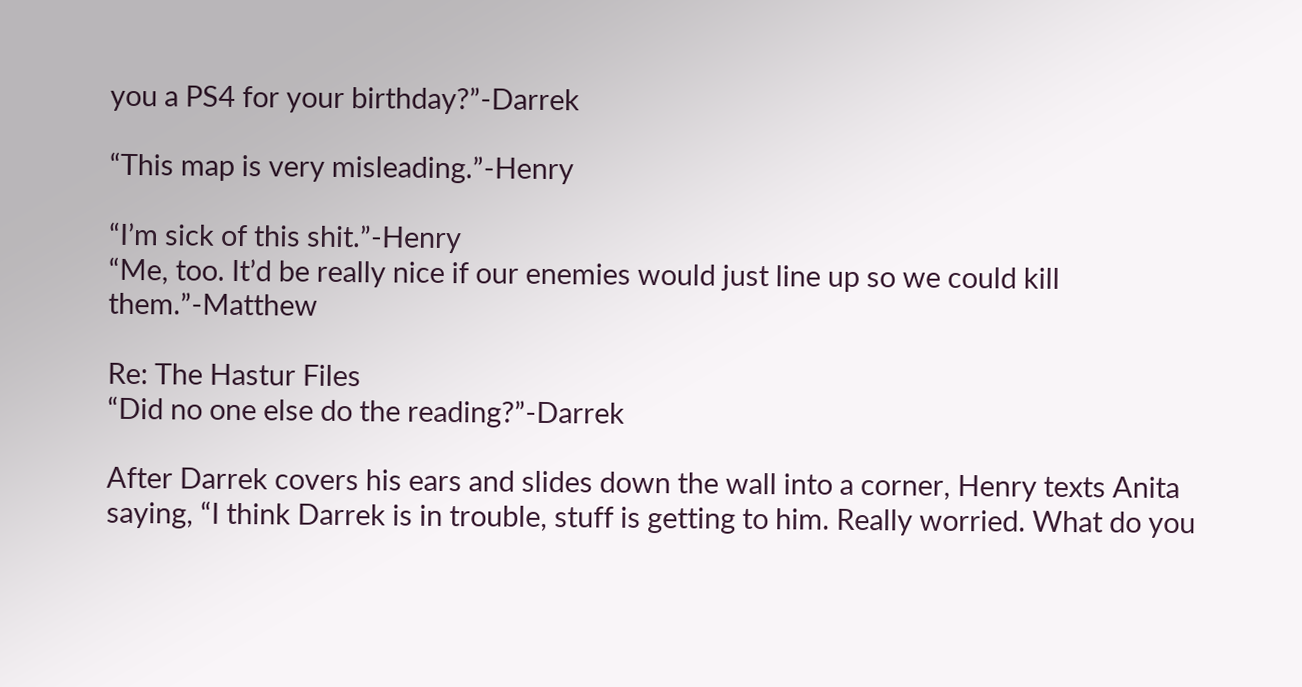you a PS4 for your birthday?”-Darrek

“This map is very misleading.”-Henry

“I’m sick of this shit.”-Henry
“Me, too. It’d be really nice if our enemies would just line up so we could kill them.”-Matthew

Re: The Hastur Files
“Did no one else do the reading?”-Darrek

After Darrek covers his ears and slides down the wall into a corner, Henry texts Anita saying, “I think Darrek is in trouble, stuff is getting to him. Really worried. What do you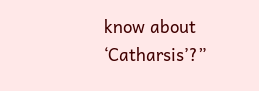know about ‘Catharsis’?”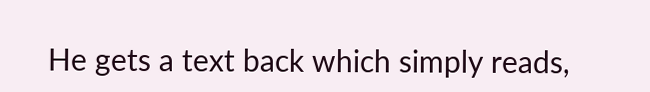He gets a text back which simply reads,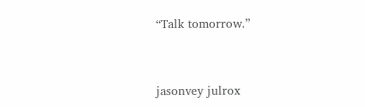“Talk tomorrow.”


jasonvey julrox